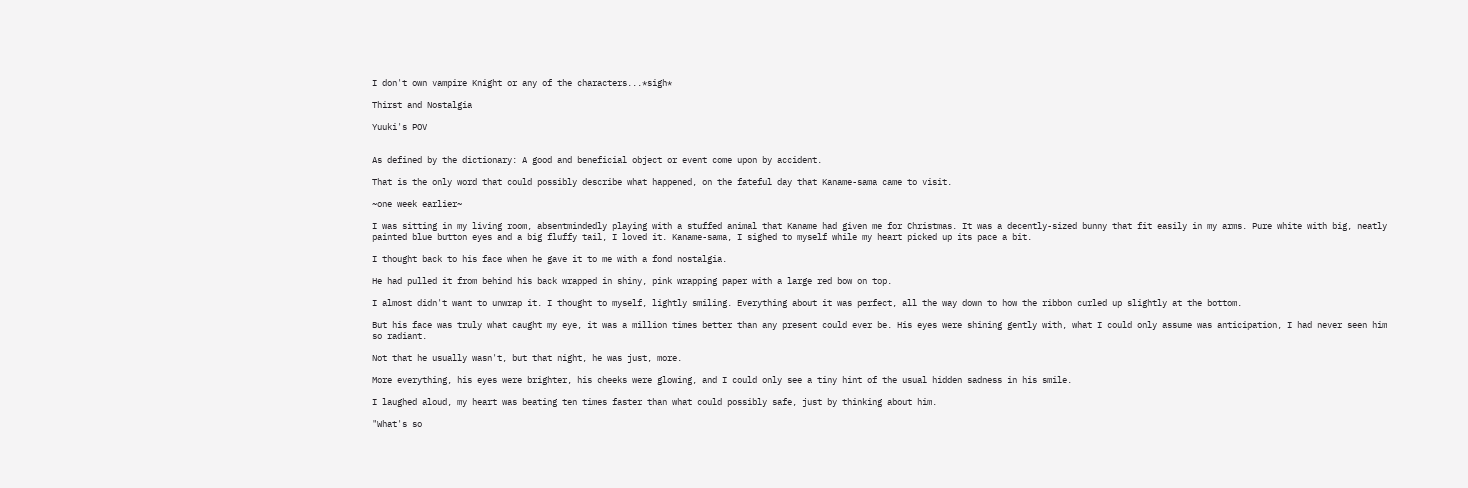I don't own vampire Knight or any of the characters...*sigh*

Thirst and Nostalgia

Yuuki's POV


As defined by the dictionary: A good and beneficial object or event come upon by accident.

That is the only word that could possibly describe what happened, on the fateful day that Kaname-sama came to visit.

~one week earlier~

I was sitting in my living room, absentmindedly playing with a stuffed animal that Kaname had given me for Christmas. It was a decently-sized bunny that fit easily in my arms. Pure white with big, neatly painted blue button eyes and a big fluffy tail, I loved it. Kaname-sama, I sighed to myself while my heart picked up its pace a bit.

I thought back to his face when he gave it to me with a fond nostalgia.

He had pulled it from behind his back wrapped in shiny, pink wrapping paper with a large red bow on top.

I almost didn't want to unwrap it. I thought to myself, lightly smiling. Everything about it was perfect, all the way down to how the ribbon curled up slightly at the bottom.

But his face was truly what caught my eye, it was a million times better than any present could ever be. His eyes were shining gently with, what I could only assume was anticipation, I had never seen him so radiant.

Not that he usually wasn't, but that night, he was just, more.

More everything, his eyes were brighter, his cheeks were glowing, and I could only see a tiny hint of the usual hidden sadness in his smile.

I laughed aloud, my heart was beating ten times faster than what could possibly safe, just by thinking about him.

"What's so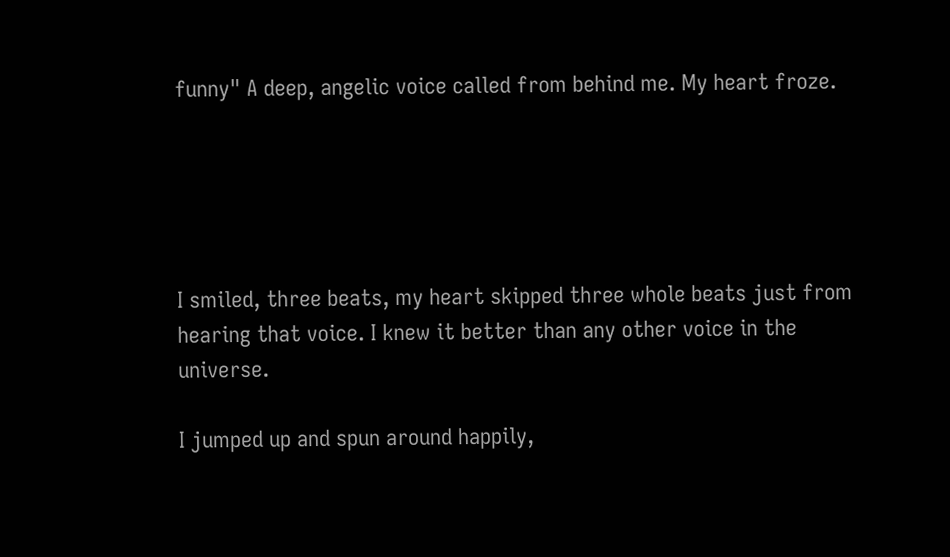funny" A deep, angelic voice called from behind me. My heart froze.





I smiled, three beats, my heart skipped three whole beats just from hearing that voice. I knew it better than any other voice in the universe.

I jumped up and spun around happily,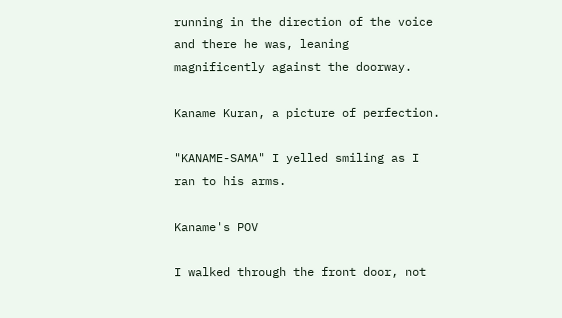running in the direction of the voice and there he was, leaning magnificently against the doorway.

Kaname Kuran, a picture of perfection.

"KANAME-SAMA" I yelled smiling as I ran to his arms.

Kaname's POV

I walked through the front door, not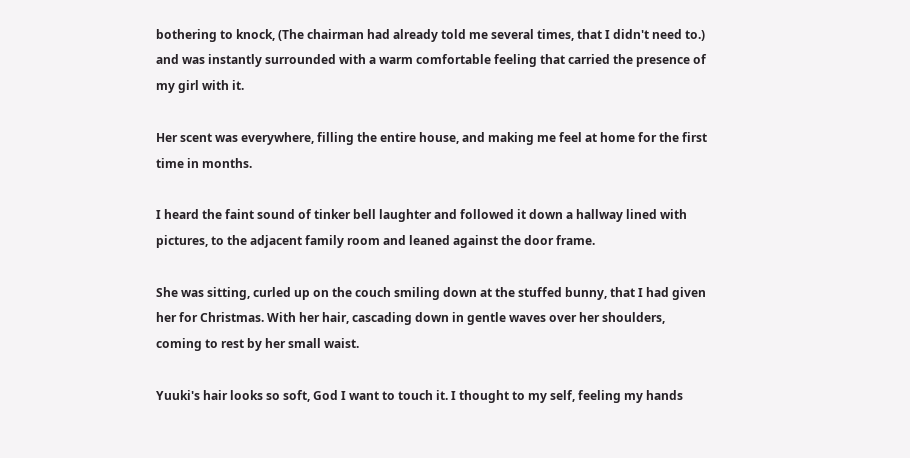bothering to knock, (The chairman had already told me several times, that I didn't need to.) and was instantly surrounded with a warm comfortable feeling that carried the presence of my girl with it.

Her scent was everywhere, filling the entire house, and making me feel at home for the first time in months.

I heard the faint sound of tinker bell laughter and followed it down a hallway lined with pictures, to the adjacent family room and leaned against the door frame.

She was sitting, curled up on the couch smiling down at the stuffed bunny, that I had given her for Christmas. With her hair, cascading down in gentle waves over her shoulders, coming to rest by her small waist.

Yuuki's hair looks so soft, God I want to touch it. I thought to my self, feeling my hands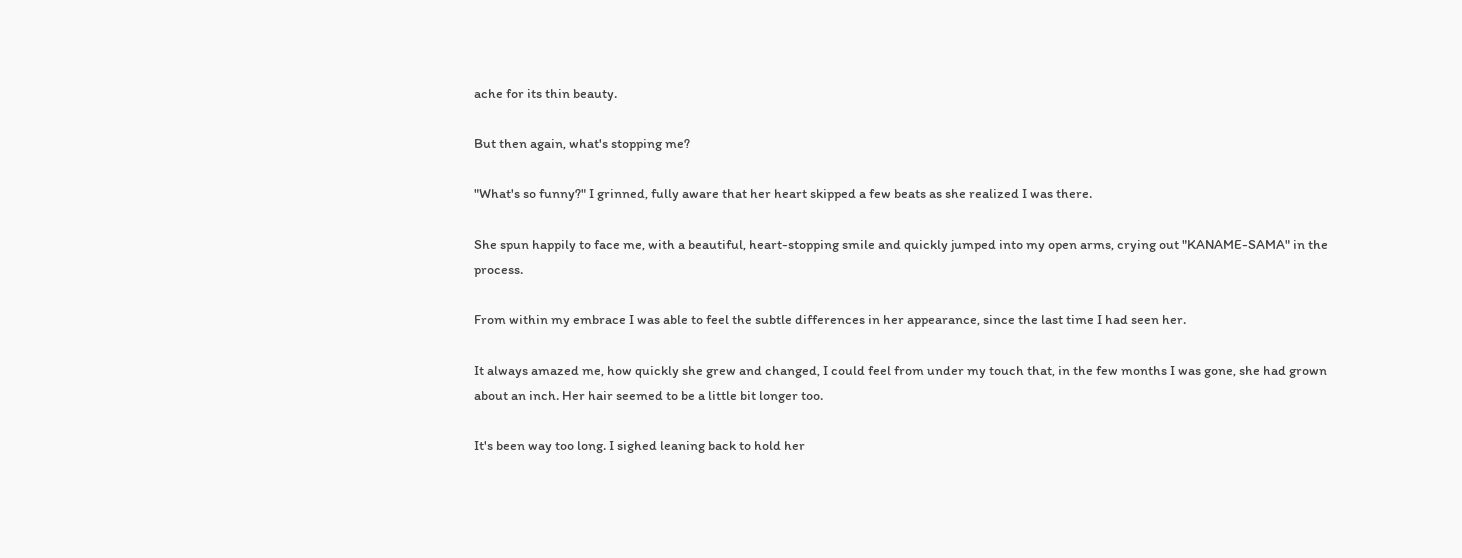ache for its thin beauty.

But then again, what's stopping me?

"What's so funny?" I grinned, fully aware that her heart skipped a few beats as she realized I was there.

She spun happily to face me, with a beautiful, heart-stopping smile and quickly jumped into my open arms, crying out "KANAME-SAMA" in the process.

From within my embrace I was able to feel the subtle differences in her appearance, since the last time I had seen her.

It always amazed me, how quickly she grew and changed, I could feel from under my touch that, in the few months I was gone, she had grown about an inch. Her hair seemed to be a little bit longer too.

It's been way too long. I sighed leaning back to hold her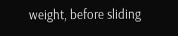weight, before sliding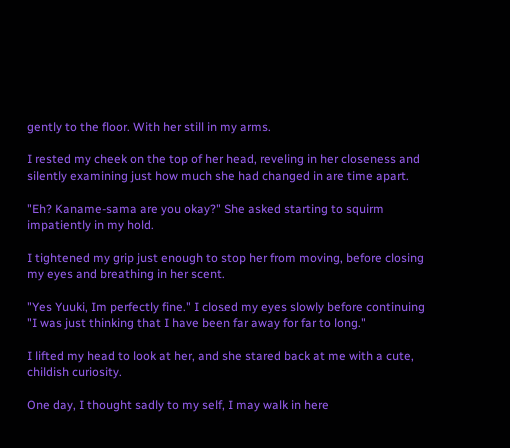gently to the floor. With her still in my arms.

I rested my cheek on the top of her head, reveling in her closeness and silently examining just how much she had changed in are time apart.

"Eh? Kaname-sama are you okay?" She asked starting to squirm impatiently in my hold.

I tightened my grip just enough to stop her from moving, before closing my eyes and breathing in her scent.

"Yes Yuuki, Im perfectly fine." I closed my eyes slowly before continuing "I was just thinking that I have been far away for far to long."

I lifted my head to look at her, and she stared back at me with a cute, childish curiosity.

One day, I thought sadly to my self, I may walk in here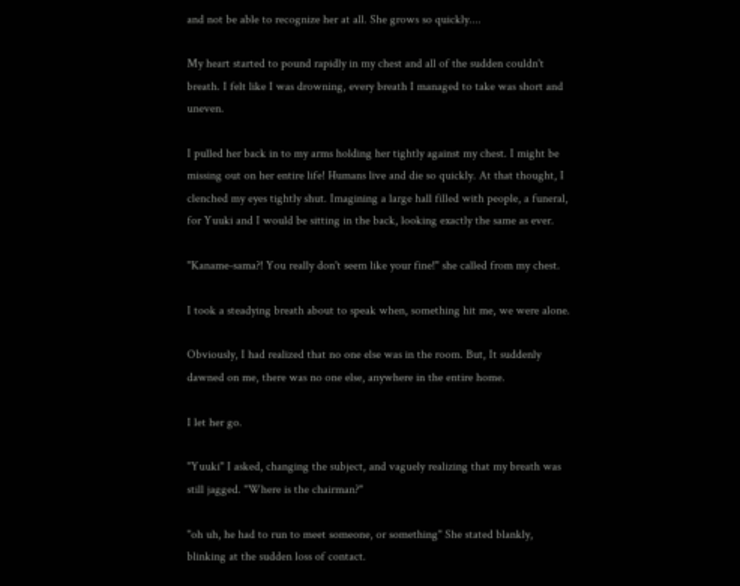and not be able to recognize her at all. She grows so quickly....

My heart started to pound rapidly in my chest and all of the sudden couldn't breath. I felt like I was drowning, every breath I managed to take was short and uneven.

I pulled her back in to my arms holding her tightly against my chest. I might be missing out on her entire life! Humans live and die so quickly. At that thought, I clenched my eyes tightly shut. Imagining a large hall filled with people, a funeral, for Yuuki and I would be sitting in the back, looking exactly the same as ever.

"Kaname-sama?! You really don't seem like your fine!" she called from my chest.

I took a steadying breath about to speak when, something hit me, we were alone.

Obviously, I had realized that no one else was in the room. But, It suddenly dawned on me, there was no one else, anywhere in the entire home.

I let her go.

"Yuuki" I asked, changing the subject, and vaguely realizing that my breath was still jagged. "Where is the chairman?"

"oh uh, he had to run to meet someone, or something" She stated blankly, blinking at the sudden loss of contact.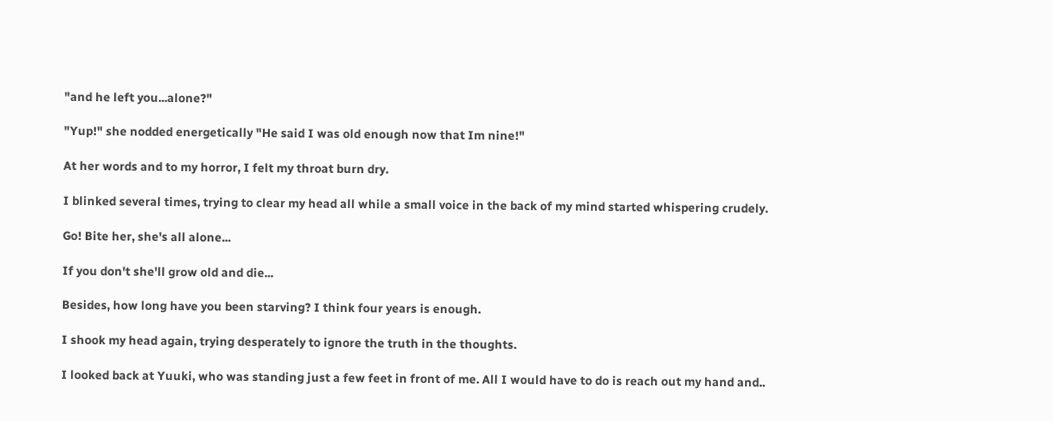"and he left you...alone?"

"Yup!" she nodded energetically "He said I was old enough now that Im nine!"

At her words and to my horror, I felt my throat burn dry.

I blinked several times, trying to clear my head all while a small voice in the back of my mind started whispering crudely.

Go! Bite her, she's all alone...

If you don't she'll grow old and die...

Besides, how long have you been starving? I think four years is enough.

I shook my head again, trying desperately to ignore the truth in the thoughts.

I looked back at Yuuki, who was standing just a few feet in front of me. All I would have to do is reach out my hand and..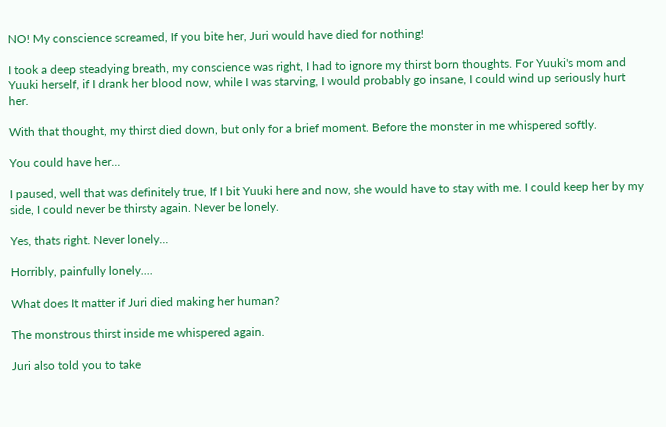NO! My conscience screamed, If you bite her, Juri would have died for nothing!

I took a deep steadying breath, my conscience was right, I had to ignore my thirst born thoughts. For Yuuki's mom and Yuuki herself, if I drank her blood now, while I was starving, I would probably go insane, I could wind up seriously hurt her.

With that thought, my thirst died down, but only for a brief moment. Before the monster in me whispered softly.

You could have her...

I paused, well that was definitely true, If I bit Yuuki here and now, she would have to stay with me. I could keep her by my side, I could never be thirsty again. Never be lonely.

Yes, thats right. Never lonely...

Horribly, painfully lonely....

What does It matter if Juri died making her human?

The monstrous thirst inside me whispered again.

Juri also told you to take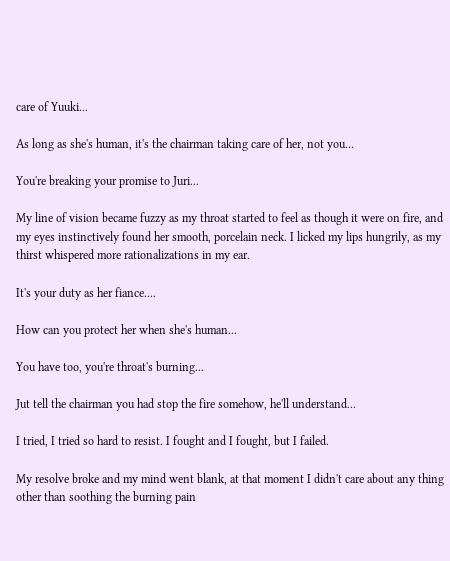care of Yuuki...

As long as she's human, it's the chairman taking care of her, not you...

You're breaking your promise to Juri...

My line of vision became fuzzy as my throat started to feel as though it were on fire, and my eyes instinctively found her smooth, porcelain neck. I licked my lips hungrily, as my thirst whispered more rationalizations in my ear.

It's your duty as her fiance....

How can you protect her when she's human...

You have too, you're throat's burning...

Jut tell the chairman you had stop the fire somehow, he'll understand...

I tried, I tried so hard to resist. I fought and I fought, but I failed.

My resolve broke and my mind went blank, at that moment I didn't care about any thing other than soothing the burning pain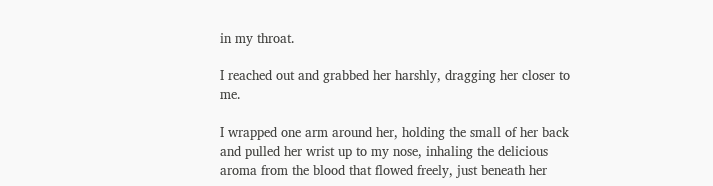in my throat.

I reached out and grabbed her harshly, dragging her closer to me.

I wrapped one arm around her, holding the small of her back and pulled her wrist up to my nose, inhaling the delicious aroma from the blood that flowed freely, just beneath her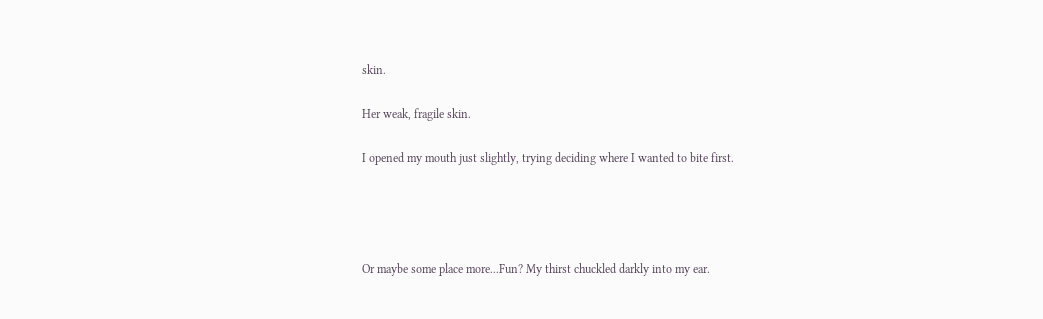skin.

Her weak, fragile skin.

I opened my mouth just slightly, trying deciding where I wanted to bite first.




Or maybe some place more...Fun? My thirst chuckled darkly into my ear.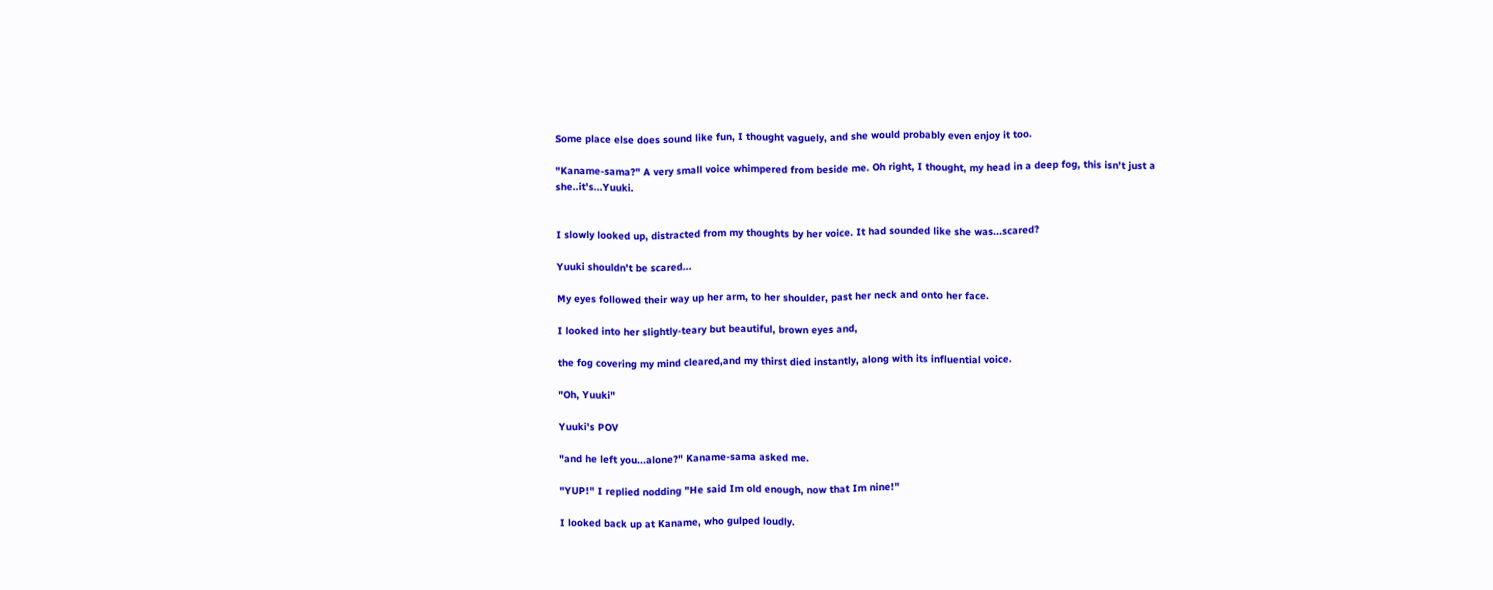Some place else does sound like fun, I thought vaguely, and she would probably even enjoy it too.

"Kaname-sama?" A very small voice whimpered from beside me. Oh right, I thought, my head in a deep fog, this isn't just a she..it's...Yuuki.


I slowly looked up, distracted from my thoughts by her voice. It had sounded like she was...scared?

Yuuki shouldn't be scared...

My eyes followed their way up her arm, to her shoulder, past her neck and onto her face.

I looked into her slightly-teary but beautiful, brown eyes and,

the fog covering my mind cleared,and my thirst died instantly, along with its influential voice.

"Oh, Yuuki"

Yuuki's POV

"and he left you...alone?" Kaname-sama asked me.

"YUP!" I replied nodding "He said Im old enough, now that Im nine!"

I looked back up at Kaname, who gulped loudly.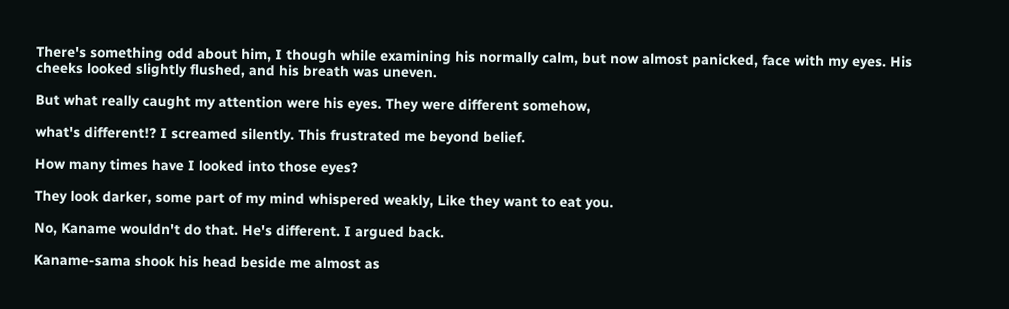There's something odd about him, I though while examining his normally calm, but now almost panicked, face with my eyes. His cheeks looked slightly flushed, and his breath was uneven.

But what really caught my attention were his eyes. They were different somehow,

what's different!? I screamed silently. This frustrated me beyond belief.

How many times have I looked into those eyes?

They look darker, some part of my mind whispered weakly, Like they want to eat you.

No, Kaname wouldn't do that. He's different. I argued back.

Kaname-sama shook his head beside me almost as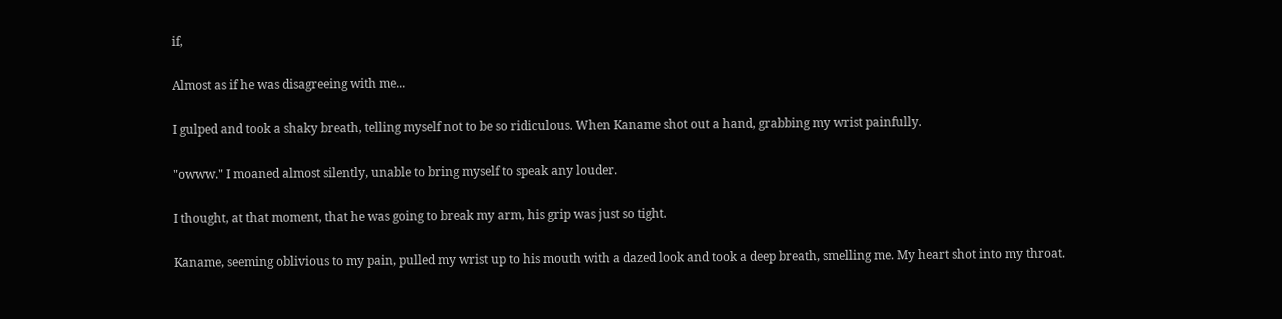if,

Almost as if he was disagreeing with me...

I gulped and took a shaky breath, telling myself not to be so ridiculous. When Kaname shot out a hand, grabbing my wrist painfully.

"owww." I moaned almost silently, unable to bring myself to speak any louder.

I thought, at that moment, that he was going to break my arm, his grip was just so tight.

Kaname, seeming oblivious to my pain, pulled my wrist up to his mouth with a dazed look and took a deep breath, smelling me. My heart shot into my throat.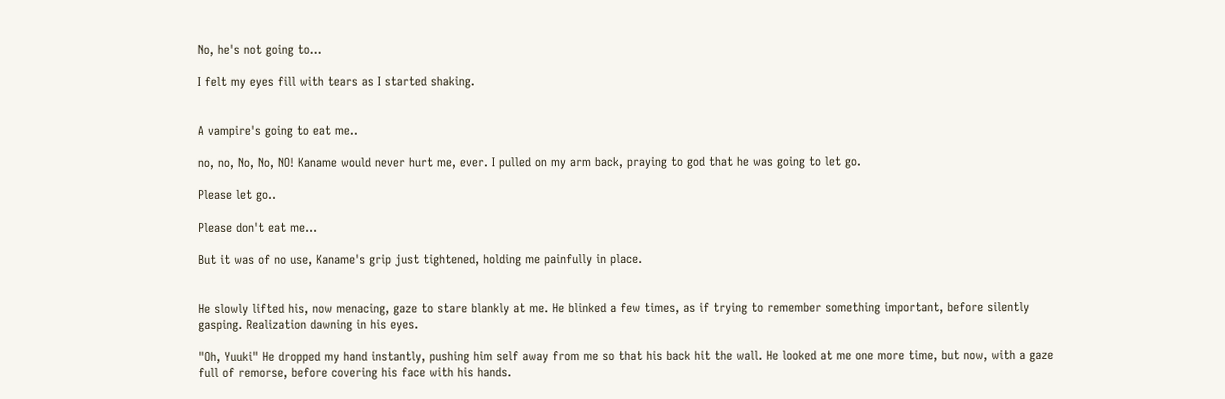No, he's not going to...

I felt my eyes fill with tears as I started shaking.


A vampire's going to eat me..

no, no, No, No, NO! Kaname would never hurt me, ever. I pulled on my arm back, praying to god that he was going to let go.

Please let go..

Please don't eat me...

But it was of no use, Kaname's grip just tightened, holding me painfully in place.


He slowly lifted his, now menacing, gaze to stare blankly at me. He blinked a few times, as if trying to remember something important, before silently gasping. Realization dawning in his eyes.

"Oh, Yuuki" He dropped my hand instantly, pushing him self away from me so that his back hit the wall. He looked at me one more time, but now, with a gaze full of remorse, before covering his face with his hands.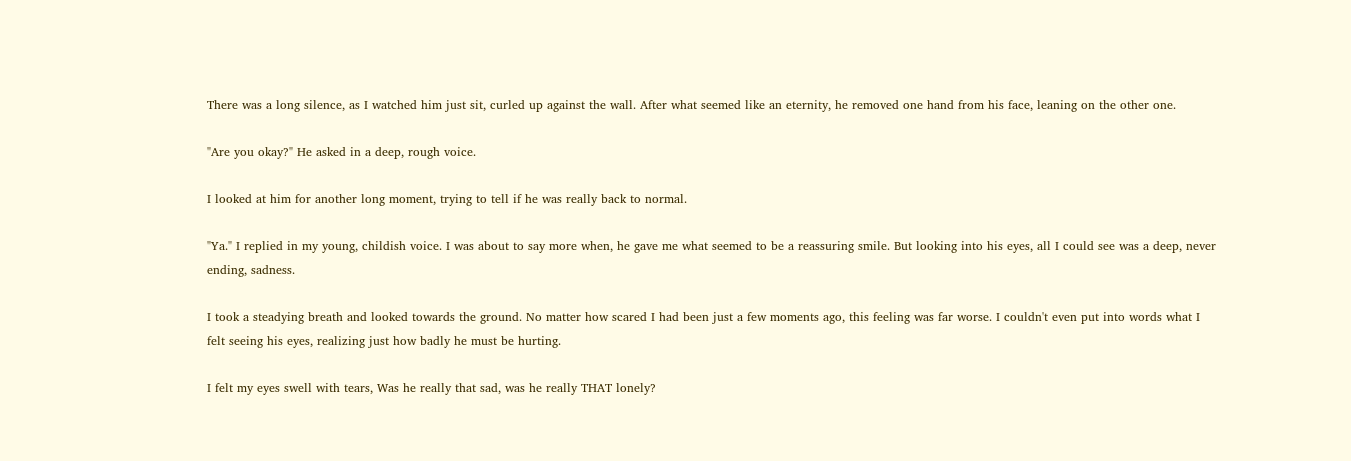There was a long silence, as I watched him just sit, curled up against the wall. After what seemed like an eternity, he removed one hand from his face, leaning on the other one.

"Are you okay?" He asked in a deep, rough voice.

I looked at him for another long moment, trying to tell if he was really back to normal.

"Ya." I replied in my young, childish voice. I was about to say more when, he gave me what seemed to be a reassuring smile. But looking into his eyes, all I could see was a deep, never ending, sadness.

I took a steadying breath and looked towards the ground. No matter how scared I had been just a few moments ago, this feeling was far worse. I couldn't even put into words what I felt seeing his eyes, realizing just how badly he must be hurting.

I felt my eyes swell with tears, Was he really that sad, was he really THAT lonely?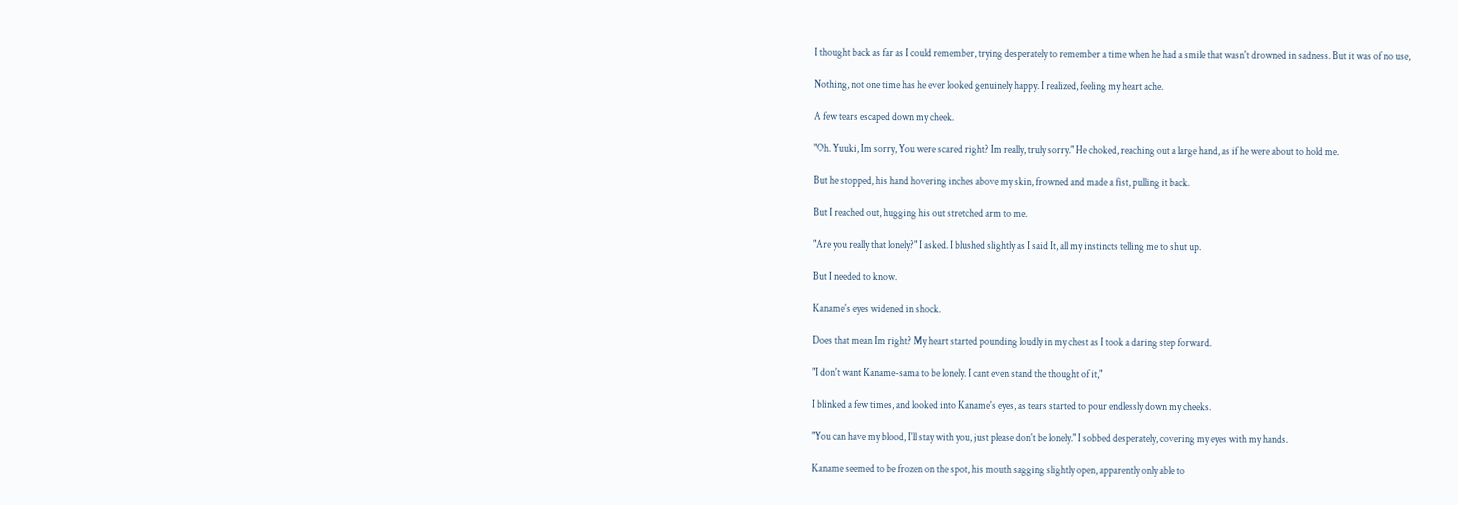I thought back as far as I could remember, trying desperately to remember a time when he had a smile that wasn't drowned in sadness. But it was of no use,

Nothing, not one time has he ever looked genuinely happy. I realized, feeling my heart ache.

A few tears escaped down my cheek.

"Oh. Yuuki, Im sorry, You were scared right? Im really, truly sorry." He choked, reaching out a large hand, as if he were about to hold me.

But he stopped, his hand hovering inches above my skin, frowned and made a fist, pulling it back.

But I reached out, hugging his out stretched arm to me.

"Are you really that lonely?" I asked. I blushed slightly as I said It, all my instincts telling me to shut up.

But I needed to know.

Kaname's eyes widened in shock.

Does that mean Im right? My heart started pounding loudly in my chest as I took a daring step forward.

"I don't want Kaname-sama to be lonely. I cant even stand the thought of it,"

I blinked a few times, and looked into Kaname's eyes, as tears started to pour endlessly down my cheeks.

"You can have my blood, I'll stay with you, just please don't be lonely." I sobbed desperately, covering my eyes with my hands.

Kaname seemed to be frozen on the spot, his mouth sagging slightly open, apparently only able to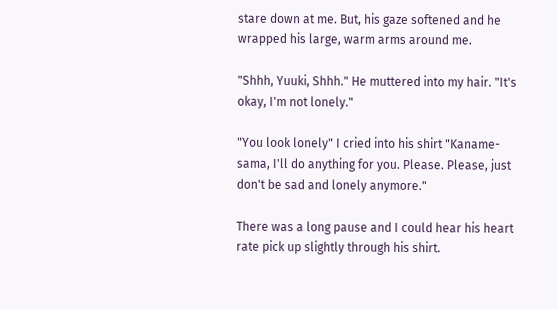stare down at me. But, his gaze softened and he wrapped his large, warm arms around me.

"Shhh, Yuuki, Shhh." He muttered into my hair. "It's okay, I'm not lonely."

"You look lonely" I cried into his shirt "Kaname-sama, I'll do anything for you. Please. Please, just don't be sad and lonely anymore."

There was a long pause and I could hear his heart rate pick up slightly through his shirt.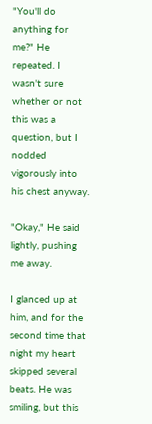"You'll do anything for me?" He repeated. I wasn't sure whether or not this was a question, but I nodded vigorously into his chest anyway.

"Okay," He said lightly, pushing me away.

I glanced up at him, and for the second time that night my heart skipped several beats. He was smiling, but this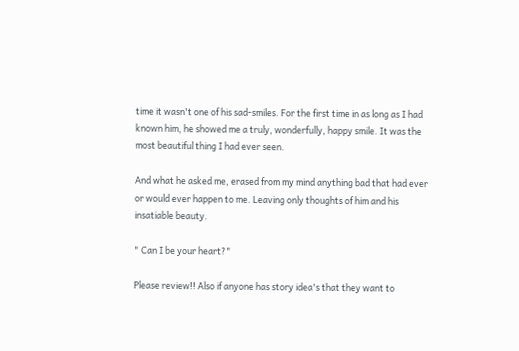time it wasn't one of his sad-smiles. For the first time in as long as I had known him, he showed me a truly, wonderfully, happy smile. It was the most beautiful thing I had ever seen.

And what he asked me, erased from my mind anything bad that had ever or would ever happen to me. Leaving only thoughts of him and his insatiable beauty.

" Can I be your heart?"

Please review!! Also if anyone has story idea's that they want to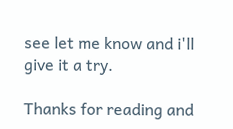see let me know and i'll give it a try.

Thanks for reading and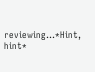reviewing...*Hint, hint*